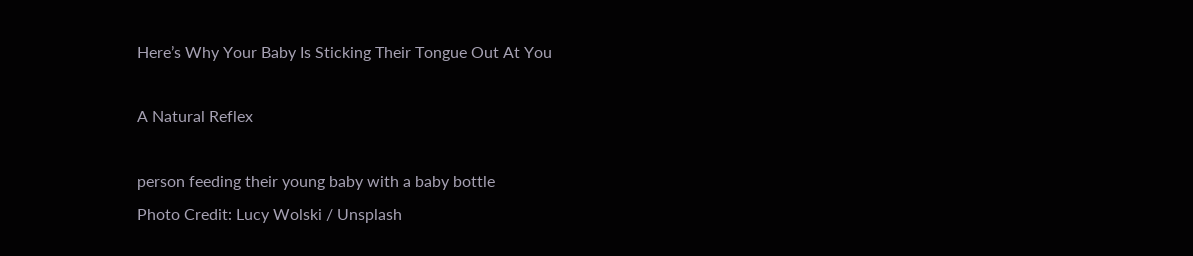Here’s Why Your Baby Is Sticking Their Tongue Out At You

A Natural Reflex

person feeding their young baby with a baby bottle
Photo Credit: Lucy Wolski / Unsplash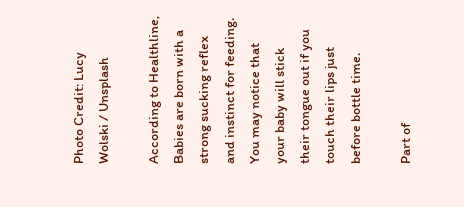Photo Credit: Lucy Wolski / Unsplash

According to Healthline, Babies are born with a strong sucking reflex and instinct for feeding. You may notice that your baby will stick their tongue out if you touch their lips just before bottle time.

Part of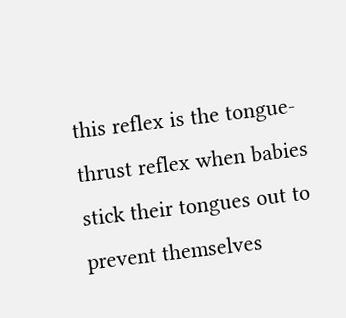this reflex is the tongue-thrust reflex when babies stick their tongues out to prevent themselves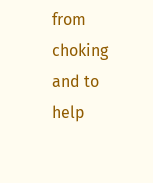from choking and to help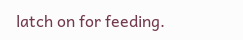latch on for feeding.